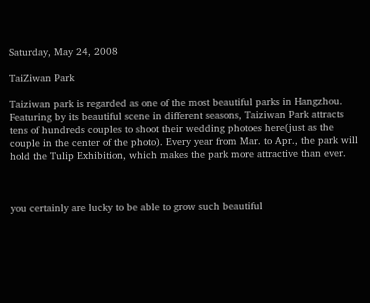Saturday, May 24, 2008

TaiZiwan Park

Taiziwan park is regarded as one of the most beautiful parks in Hangzhou. Featuring by its beautiful scene in different seasons, Taiziwan Park attracts tens of hundreds couples to shoot their wedding photoes here(just as the couple in the center of the photo). Every year from Mar. to Apr., the park will hold the Tulip Exhibition, which makes the park more attractive than ever.



you certainly are lucky to be able to grow such beautiful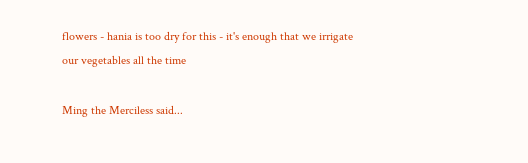flowers - hania is too dry for this - it's enough that we irrigate our vegetables all the time

Ming the Merciless said...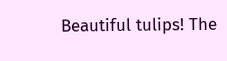Beautiful tulips! The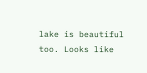lake is beautiful too. Looks like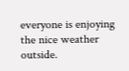everyone is enjoying the nice weather outside.